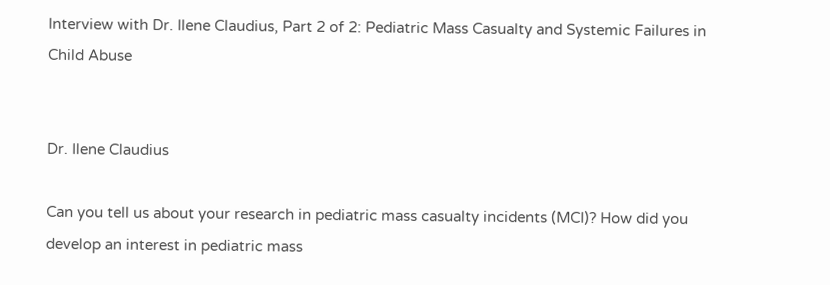Interview with Dr. Ilene Claudius, Part 2 of 2: Pediatric Mass Casualty and Systemic Failures in Child Abuse


Dr. Ilene Claudius

Can you tell us about your research in pediatric mass casualty incidents (MCI)? How did you develop an interest in pediatric mass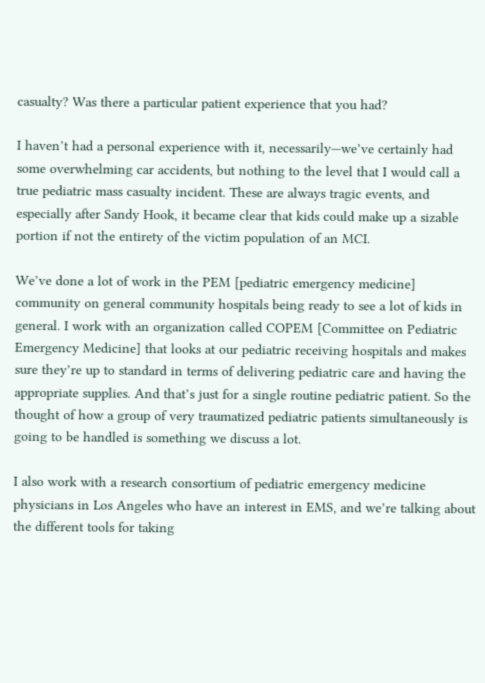casualty? Was there a particular patient experience that you had?

I haven’t had a personal experience with it, necessarily—we’ve certainly had some overwhelming car accidents, but nothing to the level that I would call a true pediatric mass casualty incident. These are always tragic events, and especially after Sandy Hook, it became clear that kids could make up a sizable portion if not the entirety of the victim population of an MCI.

We’ve done a lot of work in the PEM [pediatric emergency medicine] community on general community hospitals being ready to see a lot of kids in general. I work with an organization called COPEM [Committee on Pediatric Emergency Medicine] that looks at our pediatric receiving hospitals and makes sure they’re up to standard in terms of delivering pediatric care and having the appropriate supplies. And that’s just for a single routine pediatric patient. So the thought of how a group of very traumatized pediatric patients simultaneously is going to be handled is something we discuss a lot.

I also work with a research consortium of pediatric emergency medicine physicians in Los Angeles who have an interest in EMS, and we’re talking about the different tools for taking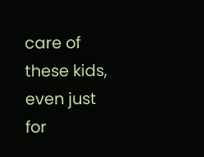care of these kids, even just for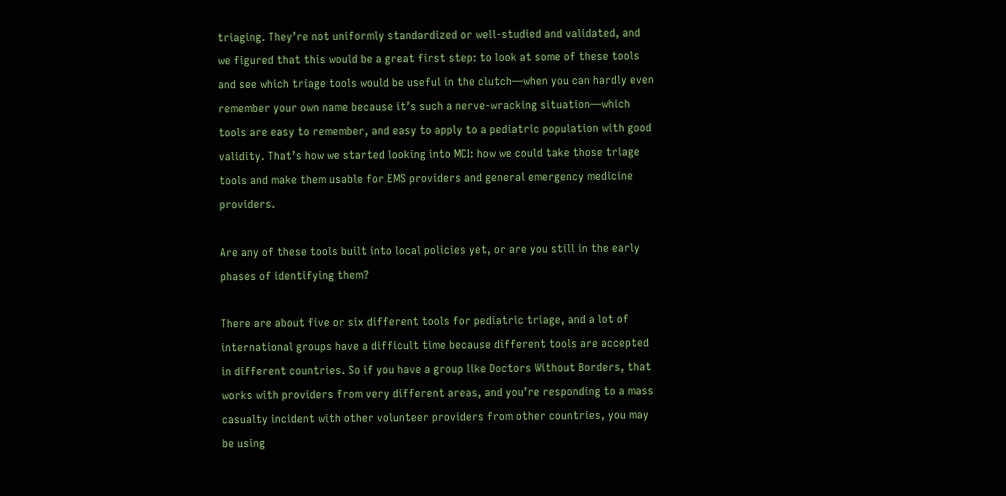triaging. They’re not uniformly standardized or well-studied and validated, and we figured that this would be a great first step: to look at some of these tools and see which triage tools would be useful in the clutch—when you can hardly even remember your own name because it’s such a nerve-wracking situation—which tools are easy to remember, and easy to apply to a pediatric population with good validity. That’s how we started looking into MCI: how we could take those triage tools and make them usable for EMS providers and general emergency medicine providers.

Are any of these tools built into local policies yet, or are you still in the early phases of identifying them?

There are about five or six different tools for pediatric triage, and a lot of international groups have a difficult time because different tools are accepted in different countries. So if you have a group like Doctors Without Borders, that works with providers from very different areas, and you’re responding to a mass casualty incident with other volunteer providers from other countries, you may be using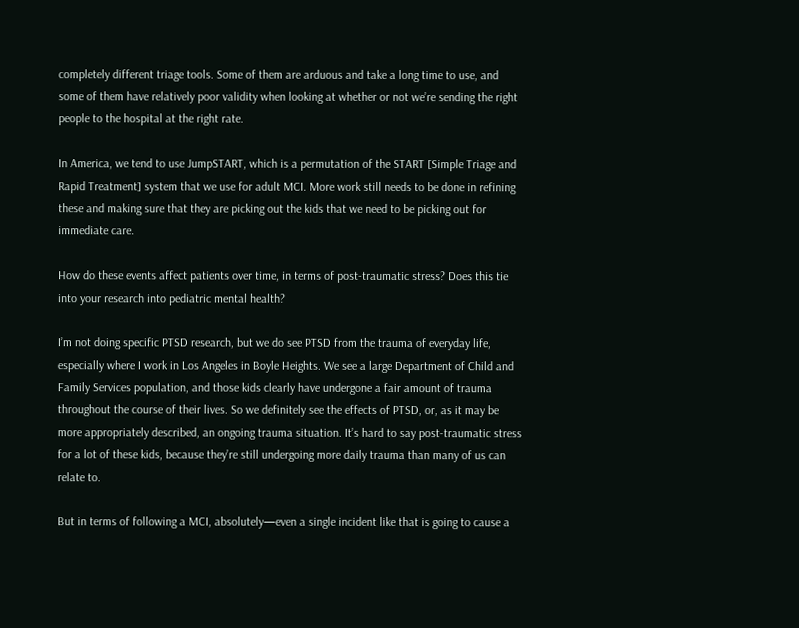completely different triage tools. Some of them are arduous and take a long time to use, and some of them have relatively poor validity when looking at whether or not we’re sending the right people to the hospital at the right rate.

In America, we tend to use JumpSTART, which is a permutation of the START [Simple Triage and Rapid Treatment] system that we use for adult MCI. More work still needs to be done in refining these and making sure that they are picking out the kids that we need to be picking out for immediate care.

How do these events affect patients over time, in terms of post-traumatic stress? Does this tie into your research into pediatric mental health?

I’m not doing specific PTSD research, but we do see PTSD from the trauma of everyday life, especially where I work in Los Angeles in Boyle Heights. We see a large Department of Child and Family Services population, and those kids clearly have undergone a fair amount of trauma throughout the course of their lives. So we definitely see the effects of PTSD, or, as it may be more appropriately described, an ongoing trauma situation. It’s hard to say post-traumatic stress for a lot of these kids, because they’re still undergoing more daily trauma than many of us can relate to.

But in terms of following a MCI, absolutely—even a single incident like that is going to cause a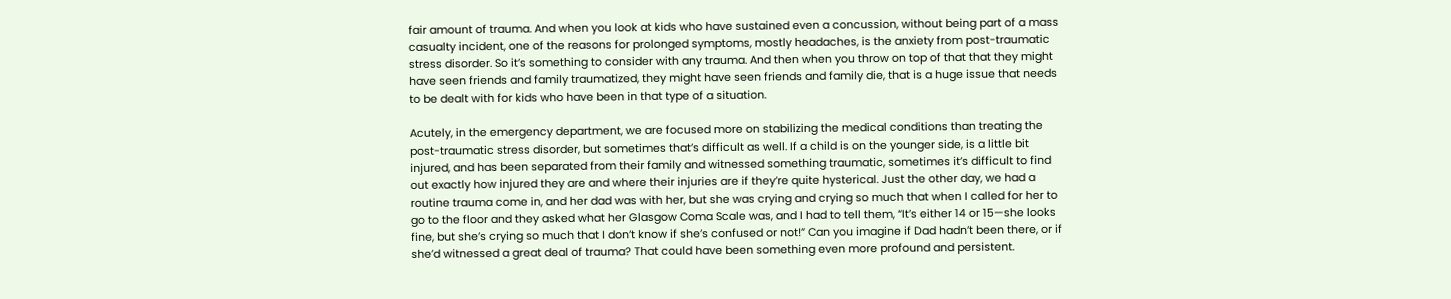fair amount of trauma. And when you look at kids who have sustained even a concussion, without being part of a mass casualty incident, one of the reasons for prolonged symptoms, mostly headaches, is the anxiety from post-traumatic stress disorder. So it’s something to consider with any trauma. And then when you throw on top of that that they might have seen friends and family traumatized, they might have seen friends and family die, that is a huge issue that needs to be dealt with for kids who have been in that type of a situation.

Acutely, in the emergency department, we are focused more on stabilizing the medical conditions than treating the post-traumatic stress disorder, but sometimes that’s difficult as well. If a child is on the younger side, is a little bit injured, and has been separated from their family and witnessed something traumatic, sometimes it’s difficult to find out exactly how injured they are and where their injuries are if they’re quite hysterical. Just the other day, we had a routine trauma come in, and her dad was with her, but she was crying and crying so much that when I called for her to go to the floor and they asked what her Glasgow Coma Scale was, and I had to tell them, “It’s either 14 or 15—she looks fine, but she’s crying so much that I don’t know if she’s confused or not!” Can you imagine if Dad hadn’t been there, or if she’d witnessed a great deal of trauma? That could have been something even more profound and persistent.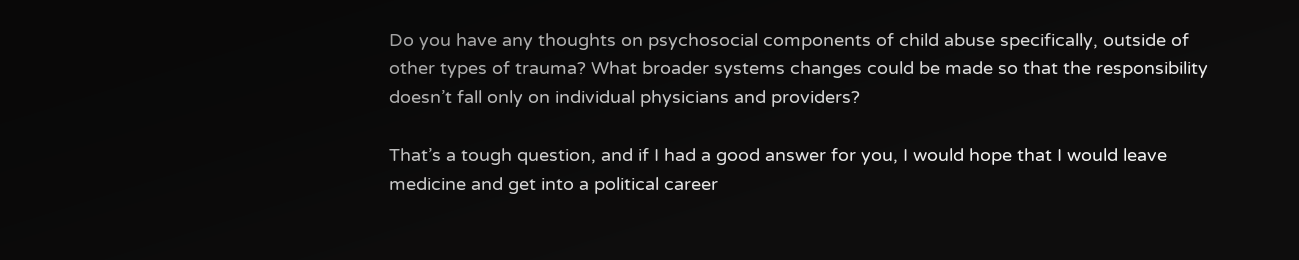Do you have any thoughts on psychosocial components of child abuse specifically, outside of other types of trauma? What broader systems changes could be made so that the responsibility doesn’t fall only on individual physicians and providers?

That’s a tough question, and if I had a good answer for you, I would hope that I would leave medicine and get into a political career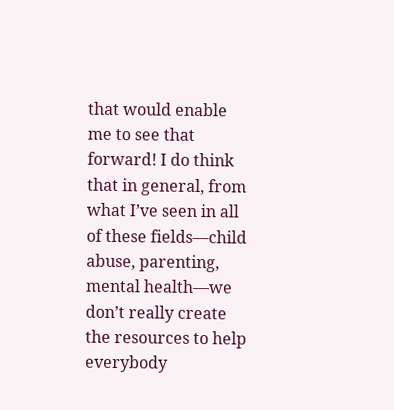that would enable me to see that forward! I do think that in general, from what I’ve seen in all of these fields—child abuse, parenting, mental health—we don’t really create the resources to help everybody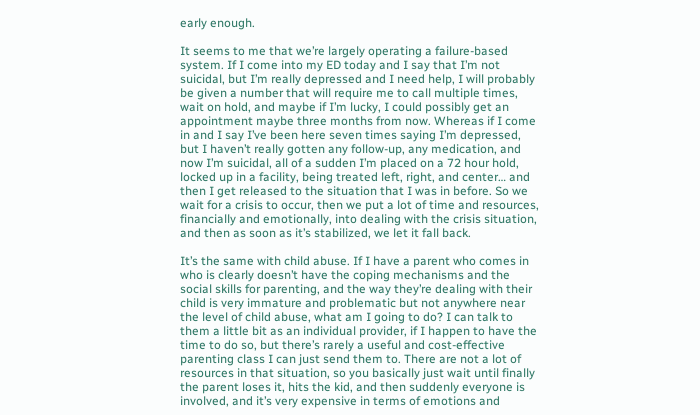early enough.

It seems to me that we’re largely operating a failure-based system. If I come into my ED today and I say that I’m not suicidal, but I’m really depressed and I need help, I will probably be given a number that will require me to call multiple times, wait on hold, and maybe if I’m lucky, I could possibly get an appointment maybe three months from now. Whereas if I come in and I say I’ve been here seven times saying I’m depressed, but I haven’t really gotten any follow-up, any medication, and now I’m suicidal, all of a sudden I’m placed on a 72 hour hold, locked up in a facility, being treated left, right, and center… and then I get released to the situation that I was in before. So we wait for a crisis to occur, then we put a lot of time and resources, financially and emotionally, into dealing with the crisis situation, and then as soon as it’s stabilized, we let it fall back.

It’s the same with child abuse. If I have a parent who comes in who is clearly doesn’t have the coping mechanisms and the social skills for parenting, and the way they’re dealing with their child is very immature and problematic but not anywhere near the level of child abuse, what am I going to do? I can talk to them a little bit as an individual provider, if I happen to have the time to do so, but there’s rarely a useful and cost-effective parenting class I can just send them to. There are not a lot of resources in that situation, so you basically just wait until finally the parent loses it, hits the kid, and then suddenly everyone is involved, and it’s very expensive in terms of emotions and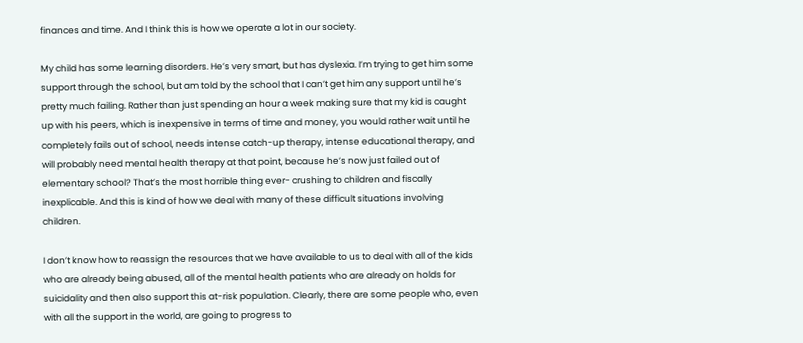finances and time. And I think this is how we operate a lot in our society.

My child has some learning disorders. He’s very smart, but has dyslexia. I’m trying to get him some support through the school, but am told by the school that I can’t get him any support until he’s pretty much failing. Rather than just spending an hour a week making sure that my kid is caught up with his peers, which is inexpensive in terms of time and money, you would rather wait until he completely fails out of school, needs intense catch-up therapy, intense educational therapy, and will probably need mental health therapy at that point, because he’s now just failed out of elementary school? That’s the most horrible thing ever- crushing to children and fiscally inexplicable. And this is kind of how we deal with many of these difficult situations involving children.

I don’t know how to reassign the resources that we have available to us to deal with all of the kids who are already being abused, all of the mental health patients who are already on holds for suicidality and then also support this at-risk population. Clearly, there are some people who, even with all the support in the world, are going to progress to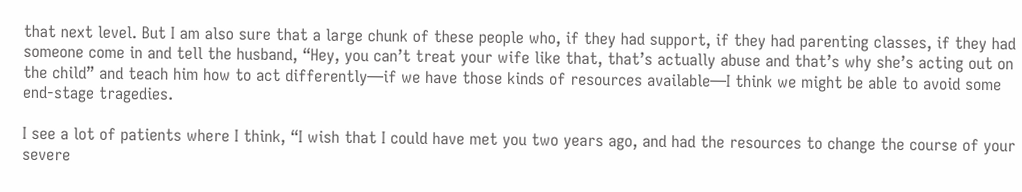that next level. But I am also sure that a large chunk of these people who, if they had support, if they had parenting classes, if they had someone come in and tell the husband, “Hey, you can’t treat your wife like that, that’s actually abuse and that’s why she’s acting out on the child” and teach him how to act differently—if we have those kinds of resources available—I think we might be able to avoid some end-stage tragedies.

I see a lot of patients where I think, “I wish that I could have met you two years ago, and had the resources to change the course of your severe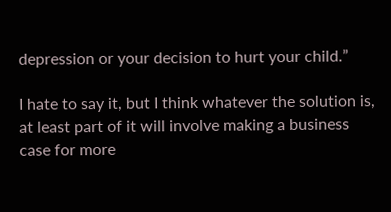depression or your decision to hurt your child.”

I hate to say it, but I think whatever the solution is, at least part of it will involve making a business case for more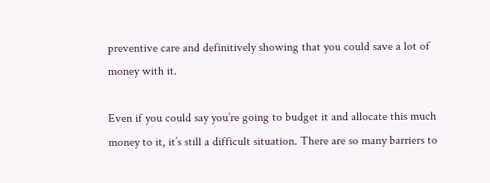preventive care and definitively showing that you could save a lot of money with it.

Even if you could say you’re going to budget it and allocate this much money to it, it’s still a difficult situation. There are so many barriers to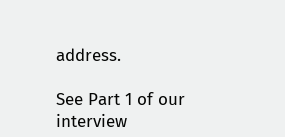address.

See Part 1 of our interview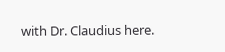with Dr. Claudius here.